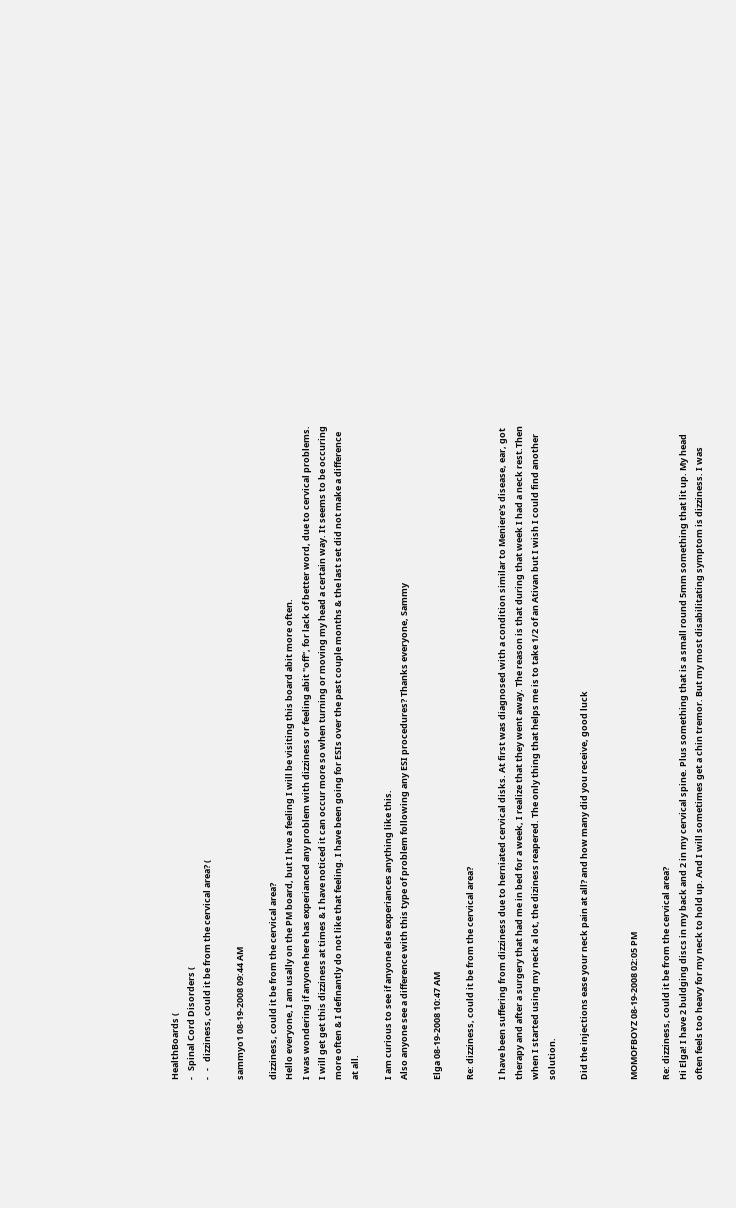HealthBoards (
-   Spinal Cord Disorders (
-   -   dizziness, could it be from the cervical area? (

sammyo1 08-19-2008 09:44 AM

dizziness, could it be from the cervical area?
Hello everyone, I am usally on the PM board, but I hve a feeling I will be visiting this board abit more often.
I was wondering if anyone here has experianced any problem with dizziness or feeling abit "off", for lack of better word, due to cervical problems.
I will get get this dizziness at times & I have noticed it can occur more so when turning or moving my head a certain way. It seems to be occuring more often & I definantly do not like that feeling. I have been going for ESIs over the past couple months & the last set did not make a difference at all.

I am curious to see if anyone else experiances anything like this.
Also anyone see a difference with this type of problem following any ESI procedures? Thanks everyone, Sammy

Elga 08-19-2008 10:47 AM

Re: dizziness, could it be from the cervical area?

I have been suffering from dizziness due to herniated cervical disks. At first was diagnosed with a condition similar to Meniere's disease, ear, got therapy and after a surgery that had me in bed for a week, I realize that they went away. The reason is that during that week I had a neck rest.Then when I started using my neck a lot, the diziness reapered. The only thing that helps me is to take 1/2 of an Ativan but I wish I could find another solution.

Did the injections ease your neck pain at all? and how many did you receive, good luck


MOMOFBOYZ 08-19-2008 02:05 PM

Re: dizziness, could it be from the cervical area?
Hi Elga! I have 2 buldging discs in my back and 2 in my cervical spine. Plus something that is a small round 5mm something that lit up. My head often feels too heavy for my neck to hold up. And I will sometimes get a chin tremor. But my most disabilitating symptom is dizziness. I was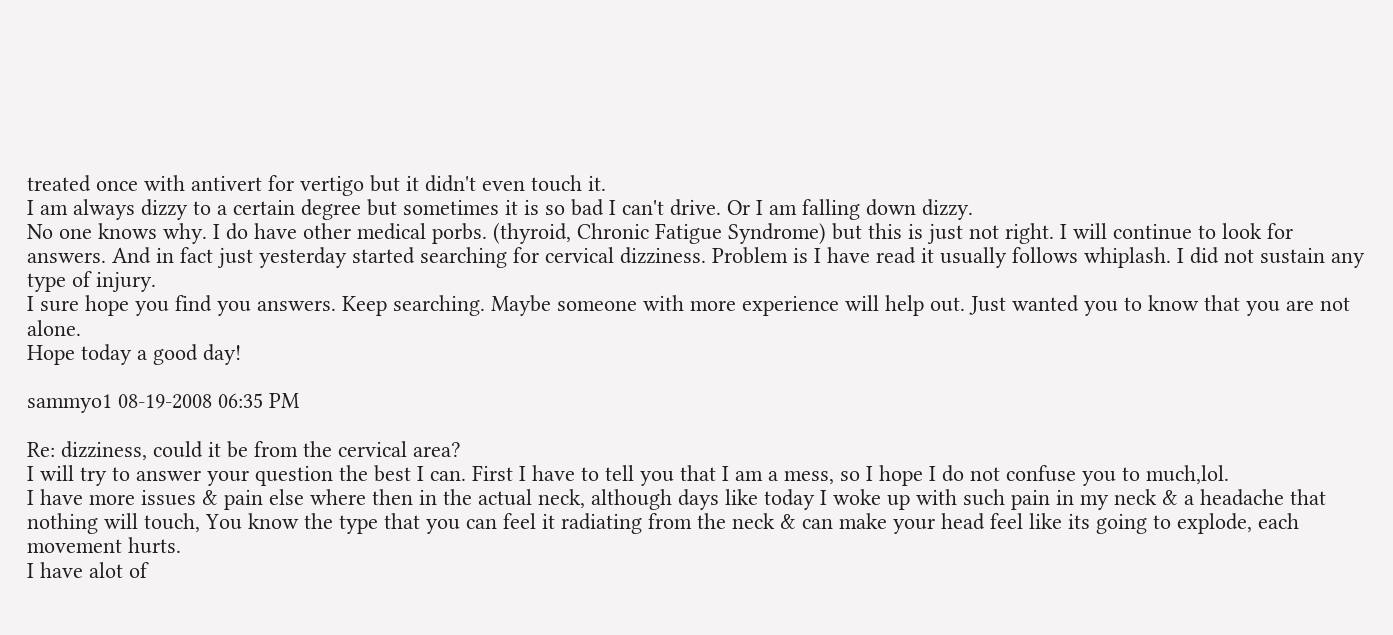treated once with antivert for vertigo but it didn't even touch it.
I am always dizzy to a certain degree but sometimes it is so bad I can't drive. Or I am falling down dizzy.
No one knows why. I do have other medical porbs. (thyroid, Chronic Fatigue Syndrome) but this is just not right. I will continue to look for answers. And in fact just yesterday started searching for cervical dizziness. Problem is I have read it usually follows whiplash. I did not sustain any type of injury.
I sure hope you find you answers. Keep searching. Maybe someone with more experience will help out. Just wanted you to know that you are not alone.
Hope today a good day!

sammyo1 08-19-2008 06:35 PM

Re: dizziness, could it be from the cervical area?
I will try to answer your question the best I can. First I have to tell you that I am a mess, so I hope I do not confuse you to much,lol.
I have more issues & pain else where then in the actual neck, although days like today I woke up with such pain in my neck & a headache that nothing will touch, You know the type that you can feel it radiating from the neck & can make your head feel like its going to explode, each movement hurts.
I have alot of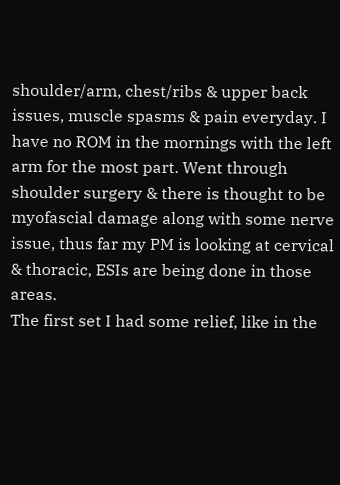shoulder/arm, chest/ribs & upper back issues, muscle spasms & pain everyday. I have no ROM in the mornings with the left arm for the most part. Went through shoulder surgery & there is thought to be myofascial damage along with some nerve issue, thus far my PM is looking at cervical & thoracic, ESIs are being done in those areas.
The first set I had some relief, like in the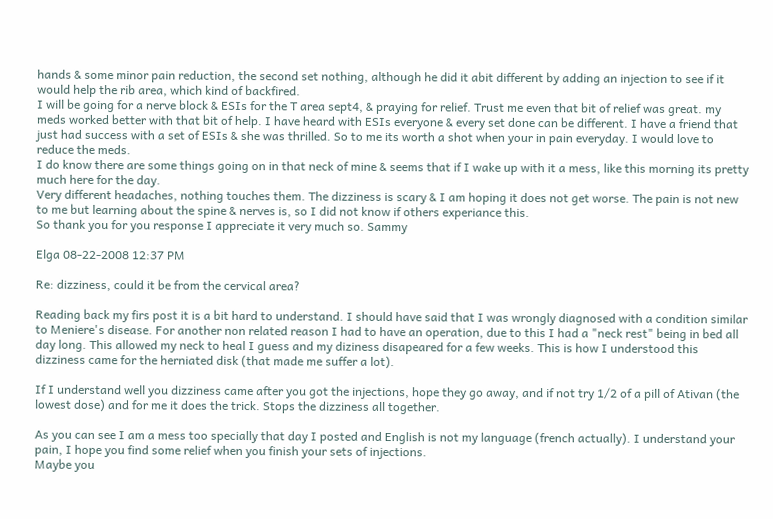hands & some minor pain reduction, the second set nothing, although he did it abit different by adding an injection to see if it would help the rib area, which kind of backfired.
I will be going for a nerve block & ESIs for the T area sept4, & praying for relief. Trust me even that bit of relief was great. my meds worked better with that bit of help. I have heard with ESIs everyone & every set done can be different. I have a friend that just had success with a set of ESIs & she was thrilled. So to me its worth a shot when your in pain everyday. I would love to reduce the meds.
I do know there are some things going on in that neck of mine & seems that if I wake up with it a mess, like this morning its pretty much here for the day.
Very different headaches, nothing touches them. The dizziness is scary & I am hoping it does not get worse. The pain is not new to me but learning about the spine & nerves is, so I did not know if others experiance this.
So thank you for you response I appreciate it very much so. Sammy

Elga 08-22-2008 12:37 PM

Re: dizziness, could it be from the cervical area?

Reading back my firs post it is a bit hard to understand. I should have said that I was wrongly diagnosed with a condition similar to Meniere's disease. For another non related reason I had to have an operation, due to this I had a "neck rest" being in bed all day long. This allowed my neck to heal I guess and my diziness disapeared for a few weeks. This is how I understood this dizziness came for the herniated disk (that made me suffer a lot).

If I understand well you dizziness came after you got the injections, hope they go away, and if not try 1/2 of a pill of Ativan (the lowest dose) and for me it does the trick. Stops the dizziness all together.

As you can see I am a mess too specially that day I posted and English is not my language (french actually). I understand your pain, I hope you find some relief when you finish your sets of injections.
Maybe you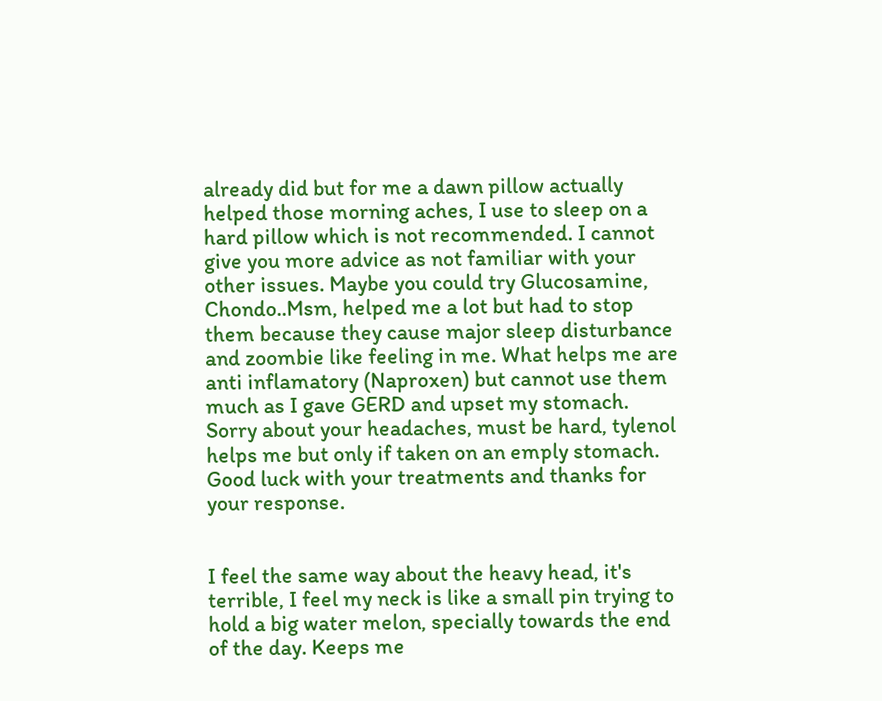already did but for me a dawn pillow actually helped those morning aches, I use to sleep on a hard pillow which is not recommended. I cannot give you more advice as not familiar with your other issues. Maybe you could try Glucosamine, Chondo..Msm, helped me a lot but had to stop them because they cause major sleep disturbance and zoombie like feeling in me. What helps me are anti inflamatory (Naproxen) but cannot use them much as I gave GERD and upset my stomach. Sorry about your headaches, must be hard, tylenol helps me but only if taken on an emply stomach. Good luck with your treatments and thanks for your response.


I feel the same way about the heavy head, it's terrible, I feel my neck is like a small pin trying to hold a big water melon, specially towards the end of the day. Keeps me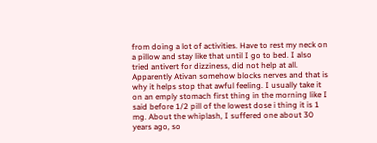from doing a lot of activities. Have to rest my neck on a pillow and stay like that until I go to bed. I also tried antivert for dizziness, did not help at all. Apparently Ativan somehow blocks nerves and that is why it helps stop that awful feeling. I usually take it on an emply stomach first thing in the morning like I said before 1/2 pill of the lowest dose i thing it is 1 mg. About the whiplash, I suffered one about 30 years ago, so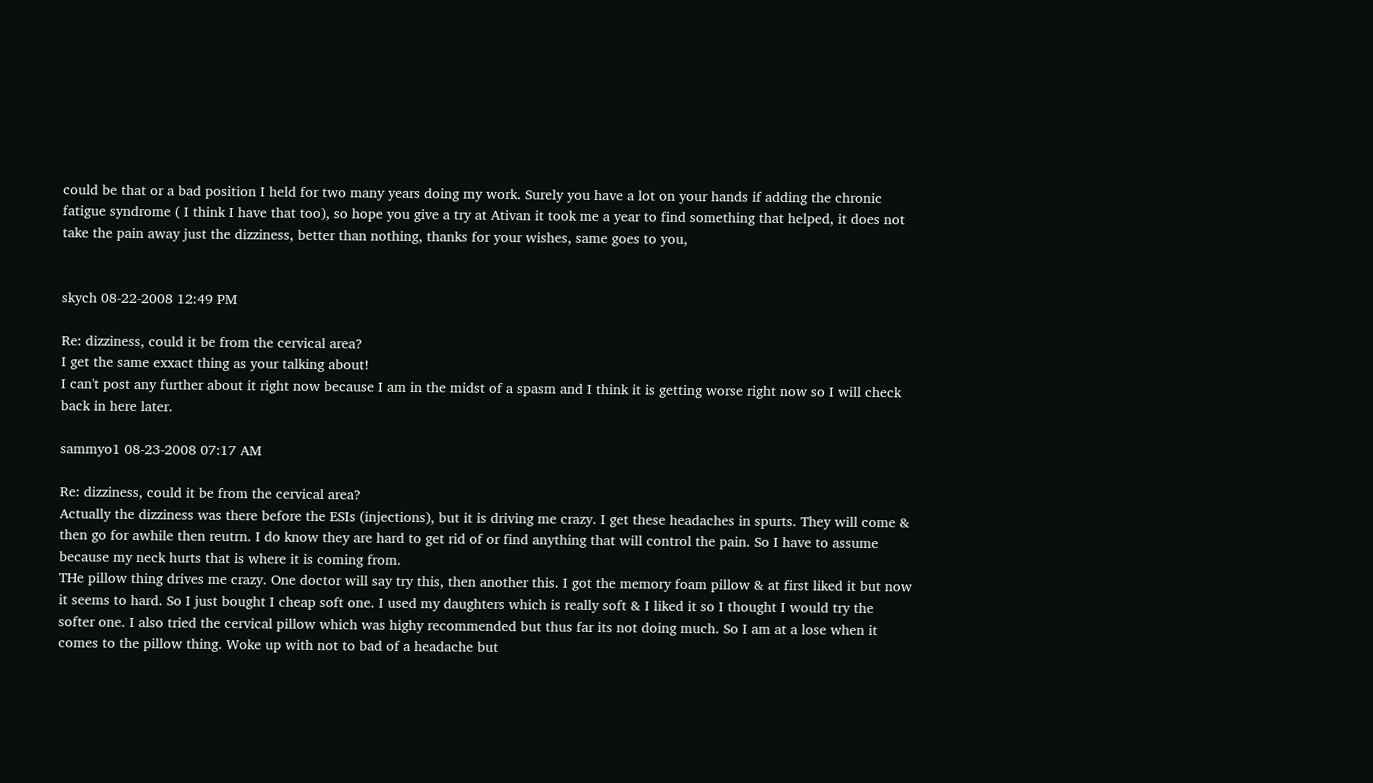could be that or a bad position I held for two many years doing my work. Surely you have a lot on your hands if adding the chronic fatigue syndrome ( I think I have that too), so hope you give a try at Ativan it took me a year to find something that helped, it does not take the pain away just the dizziness, better than nothing, thanks for your wishes, same goes to you,


skych 08-22-2008 12:49 PM

Re: dizziness, could it be from the cervical area?
I get the same exxact thing as your talking about!
I can't post any further about it right now because I am in the midst of a spasm and I think it is getting worse right now so I will check back in here later.

sammyo1 08-23-2008 07:17 AM

Re: dizziness, could it be from the cervical area?
Actually the dizziness was there before the ESIs (injections), but it is driving me crazy. I get these headaches in spurts. They will come & then go for awhile then reutrn. I do know they are hard to get rid of or find anything that will control the pain. So I have to assume because my neck hurts that is where it is coming from.
THe pillow thing drives me crazy. One doctor will say try this, then another this. I got the memory foam pillow & at first liked it but now it seems to hard. So I just bought I cheap soft one. I used my daughters which is really soft & I liked it so I thought I would try the softer one. I also tried the cervical pillow which was highy recommended but thus far its not doing much. So I am at a lose when it comes to the pillow thing. Woke up with not to bad of a headache but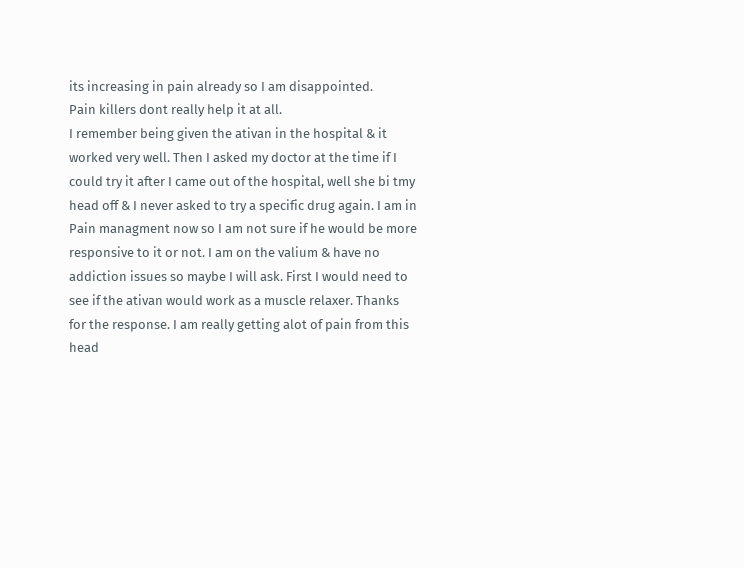its increasing in pain already so I am disappointed.
Pain killers dont really help it at all.
I remember being given the ativan in the hospital & it worked very well. Then I asked my doctor at the time if I could try it after I came out of the hospital, well she bi tmy head off & I never asked to try a specific drug again. I am in Pain managment now so I am not sure if he would be more responsive to it or not. I am on the valium & have no addiction issues so maybe I will ask. First I would need to see if the ativan would work as a muscle relaxer. Thanks for the response. I am really getting alot of pain from this head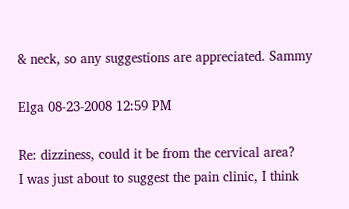& neck, so any suggestions are appreciated. Sammy

Elga 08-23-2008 12:59 PM

Re: dizziness, could it be from the cervical area?
I was just about to suggest the pain clinic, I think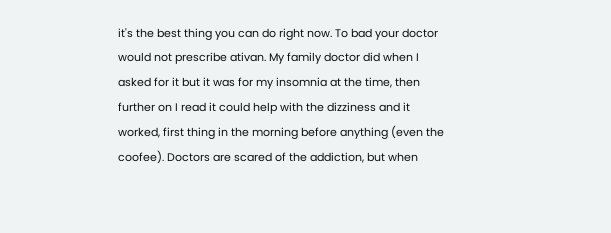it's the best thing you can do right now. To bad your doctor would not prescribe ativan. My family doctor did when I asked for it but it was for my insomnia at the time, then further on I read it could help with the dizziness and it worked, first thing in the morning before anything (even the coofee). Doctors are scared of the addiction, but when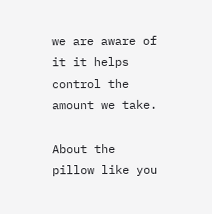we are aware of it it helps control the amount we take.

About the pillow like you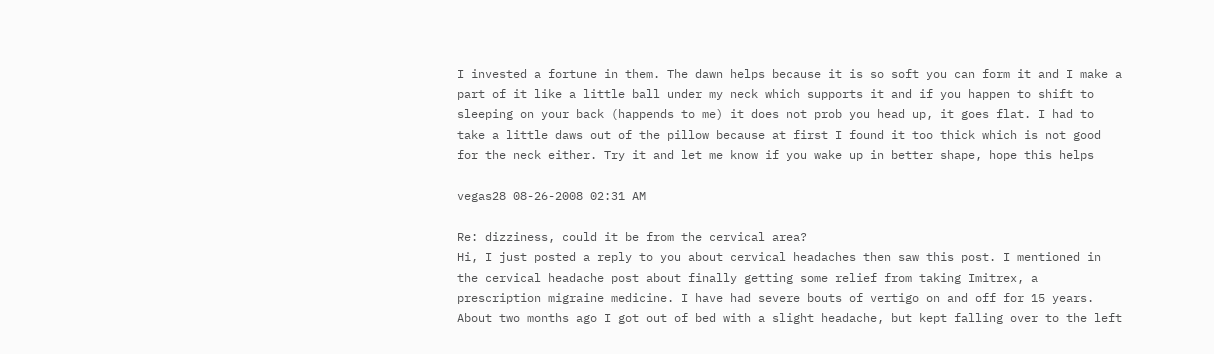I invested a fortune in them. The dawn helps because it is so soft you can form it and I make a part of it like a little ball under my neck which supports it and if you happen to shift to sleeping on your back (happends to me) it does not prob you head up, it goes flat. I had to take a little daws out of the pillow because at first I found it too thick which is not good for the neck either. Try it and let me know if you wake up in better shape, hope this helps

vegas28 08-26-2008 02:31 AM

Re: dizziness, could it be from the cervical area?
Hi, I just posted a reply to you about cervical headaches then saw this post. I mentioned in the cervical headache post about finally getting some relief from taking Imitrex, a prescription migraine medicine. I have had severe bouts of vertigo on and off for 15 years. About two months ago I got out of bed with a slight headache, but kept falling over to the left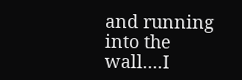and running into the wall....I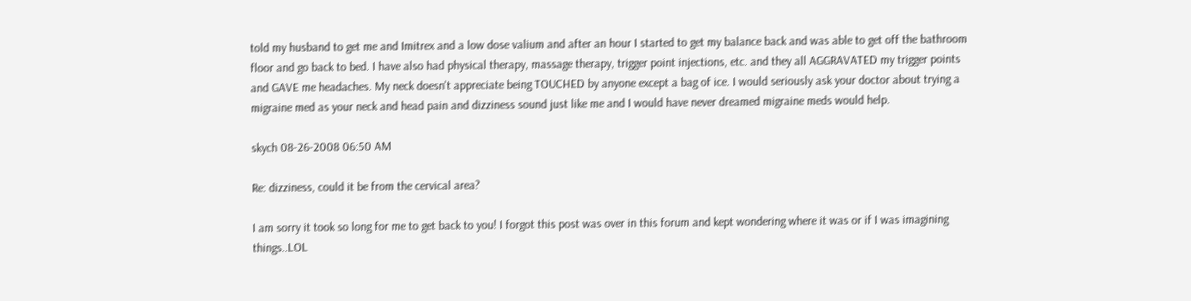told my husband to get me and Imitrex and a low dose valium and after an hour I started to get my balance back and was able to get off the bathroom floor and go back to bed. I have also had physical therapy, massage therapy, trigger point injections, etc. and they all AGGRAVATED my trigger points and GAVE me headaches. My neck doesn't appreciate being TOUCHED by anyone except a bag of ice. I would seriously ask your doctor about trying a migraine med as your neck and head pain and dizziness sound just like me and I would have never dreamed migraine meds would help.

skych 08-26-2008 06:50 AM

Re: dizziness, could it be from the cervical area?

I am sorry it took so long for me to get back to you! I forgot this post was over in this forum and kept wondering where it was or if I was imagining things..LOL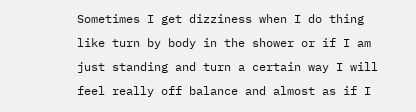Sometimes I get dizziness when I do thing like turn by body in the shower or if I am just standing and turn a certain way I will feel really off balance and almost as if I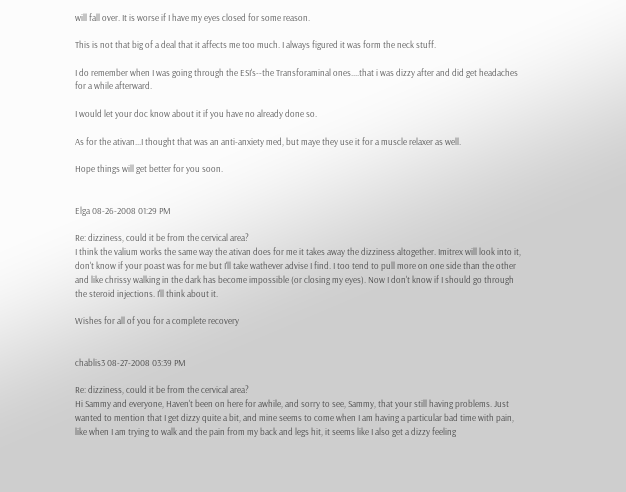will fall over. It is worse if I have my eyes closed for some reason.

This is not that big of a deal that it affects me too much. I always figured it was form the neck stuff.

I do remember when I was going through the ESI's--the Transforaminal ones....that i was dizzy after and did get headaches for a while afterward.

I would let your doc know about it if you have no already done so.

As for the ativan...I thought that was an anti-anxiety med, but maye they use it for a muscle relaxer as well.

Hope things will get better for you soon.


Elga 08-26-2008 01:29 PM

Re: dizziness, could it be from the cervical area?
I think the valium works the same way the ativan does for me it takes away the dizziness altogether. Imitrex will look into it, don't know if your poast was for me but I'll take wathever advise I find. I too tend to pull more on one side than the other and like chrissy walking in the dark has become impossible (or closing my eyes). Now I don't know if I should go through the steroid injections. I'll think about it.

Wishes for all of you for a complete recovery


chablis3 08-27-2008 03:39 PM

Re: dizziness, could it be from the cervical area?
Hi Sammy and everyone, Haven't been on here for awhile, and sorry to see, Sammy, that your still having problems. Just wanted to mention that I get dizzy quite a bit, and mine seems to come when I am having a particular bad time with pain, like when I am trying to walk and the pain from my back and legs hit, it seems like I also get a dizzy feeling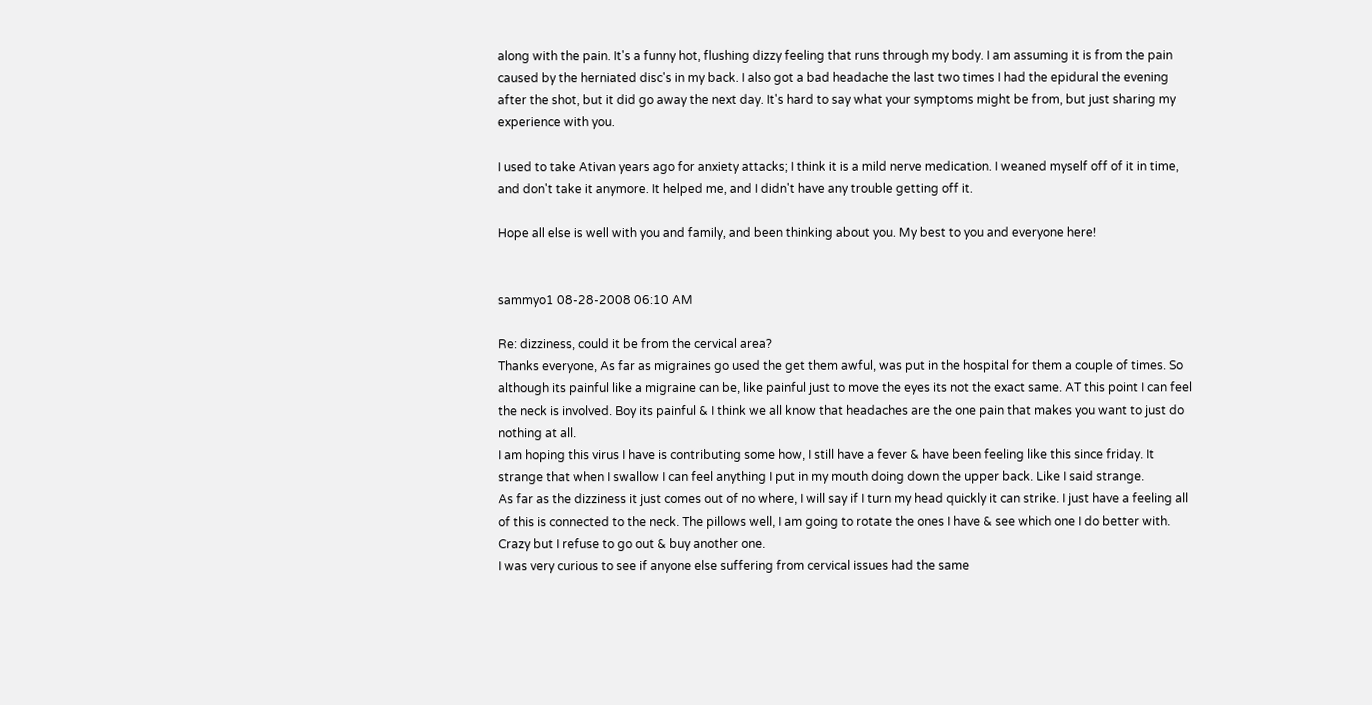along with the pain. It's a funny hot, flushing dizzy feeling that runs through my body. I am assuming it is from the pain caused by the herniated disc's in my back. I also got a bad headache the last two times I had the epidural the evening after the shot, but it did go away the next day. It's hard to say what your symptoms might be from, but just sharing my experience with you.

I used to take Ativan years ago for anxiety attacks; I think it is a mild nerve medication. I weaned myself off of it in time, and don't take it anymore. It helped me, and I didn't have any trouble getting off it.

Hope all else is well with you and family, and been thinking about you. My best to you and everyone here!


sammyo1 08-28-2008 06:10 AM

Re: dizziness, could it be from the cervical area?
Thanks everyone, As far as migraines go used the get them awful, was put in the hospital for them a couple of times. So although its painful like a migraine can be, like painful just to move the eyes its not the exact same. AT this point I can feel the neck is involved. Boy its painful & I think we all know that headaches are the one pain that makes you want to just do nothing at all.
I am hoping this virus I have is contributing some how, I still have a fever & have been feeling like this since friday. It strange that when I swallow I can feel anything I put in my mouth doing down the upper back. Like I said strange.
As far as the dizziness it just comes out of no where, I will say if I turn my head quickly it can strike. I just have a feeling all of this is connected to the neck. The pillows well, I am going to rotate the ones I have & see which one I do better with. Crazy but I refuse to go out & buy another one.
I was very curious to see if anyone else suffering from cervical issues had the same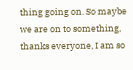thing going on. So maybe we are on to something, thanks everyone, I am so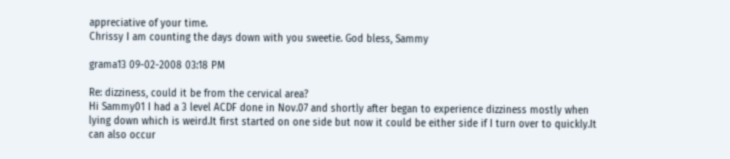appreciative of your time.
Chrissy I am counting the days down with you sweetie. God bless, Sammy

grama13 09-02-2008 03:18 PM

Re: dizziness, could it be from the cervical area?
Hi Sammy01 I had a 3 level ACDF done in Nov.07 and shortly after began to experience dizziness mostly when lying down which is weird.It first started on one side but now it could be either side if I turn over to quickly.It can also occur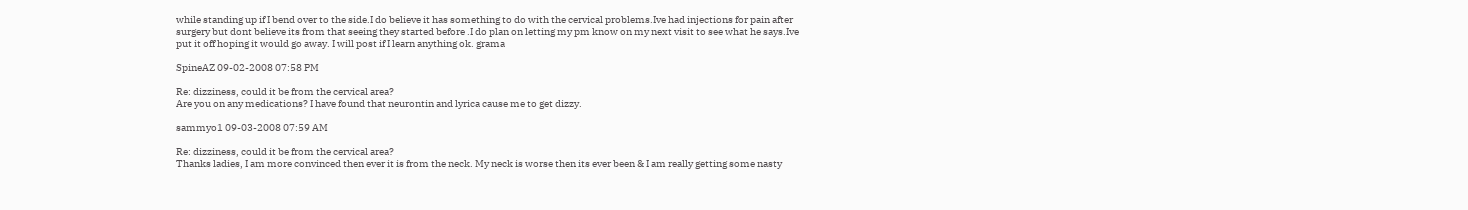while standing up if I bend over to the side.I do believe it has something to do with the cervical problems.Ive had injections for pain after surgery but dont believe its from that seeing they started before .I do plan on letting my pm know on my next visit to see what he says.Ive put it off hoping it would go away. I will post if I learn anything ok. grama

SpineAZ 09-02-2008 07:58 PM

Re: dizziness, could it be from the cervical area?
Are you on any medications? I have found that neurontin and lyrica cause me to get dizzy.

sammyo1 09-03-2008 07:59 AM

Re: dizziness, could it be from the cervical area?
Thanks ladies, I am more convinced then ever it is from the neck. My neck is worse then its ever been & I am really getting some nasty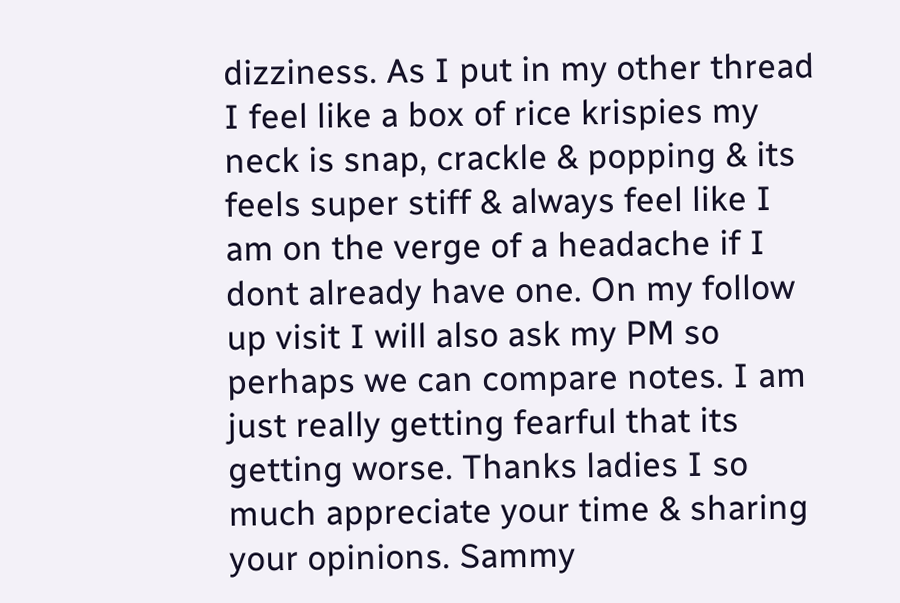dizziness. As I put in my other thread I feel like a box of rice krispies my neck is snap, crackle & popping & its feels super stiff & always feel like I am on the verge of a headache if I dont already have one. On my follow up visit I will also ask my PM so perhaps we can compare notes. I am just really getting fearful that its getting worse. Thanks ladies I so much appreciate your time & sharing your opinions. Sammy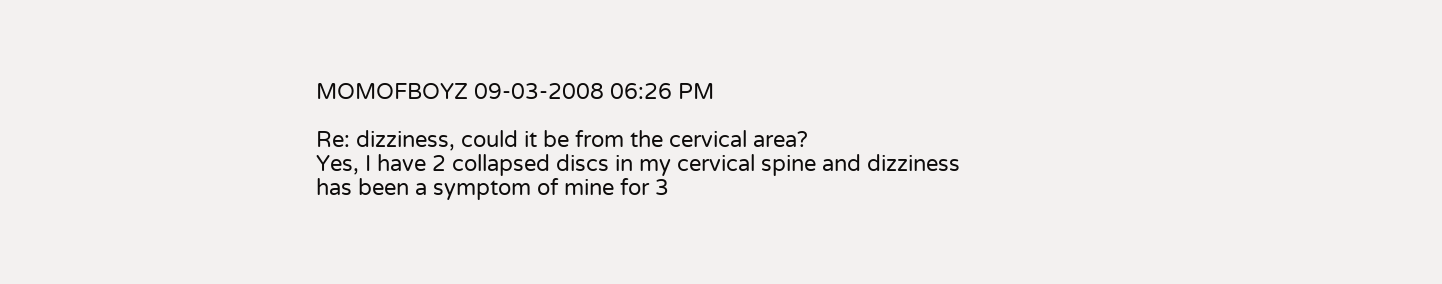MOMOFBOYZ 09-03-2008 06:26 PM

Re: dizziness, could it be from the cervical area?
Yes, I have 2 collapsed discs in my cervical spine and dizziness has been a symptom of mine for 3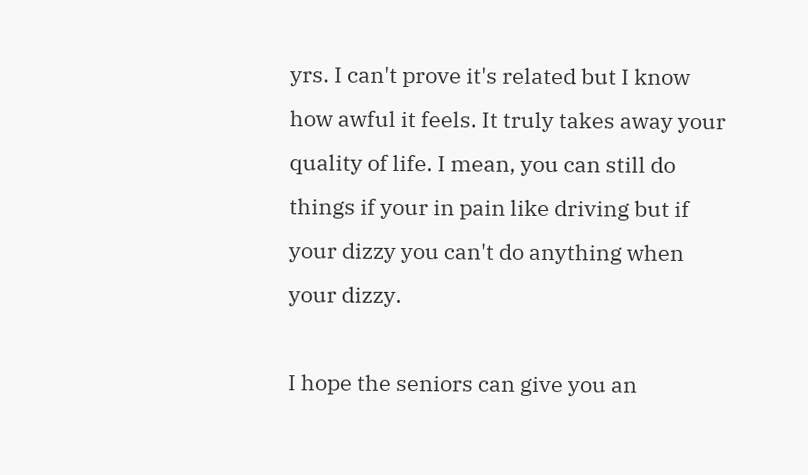yrs. I can't prove it's related but I know how awful it feels. It truly takes away your quality of life. I mean, you can still do things if your in pain like driving but if your dizzy you can't do anything when your dizzy.

I hope the seniors can give you an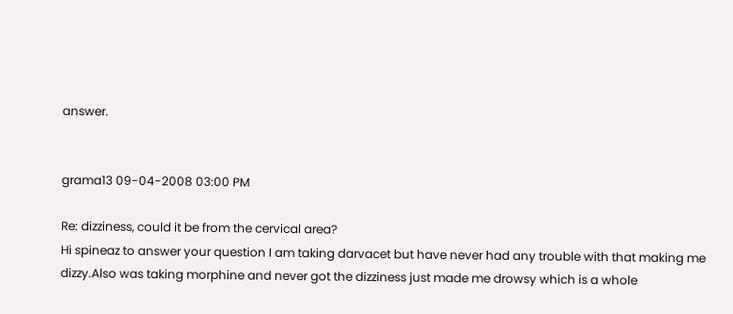answer.


grama13 09-04-2008 03:00 PM

Re: dizziness, could it be from the cervical area?
Hi spineaz to answer your question I am taking darvacet but have never had any trouble with that making me dizzy.Also was taking morphine and never got the dizziness just made me drowsy which is a whole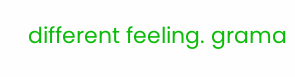different feeling. grama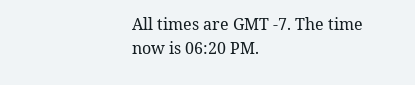All times are GMT -7. The time now is 06:20 PM.